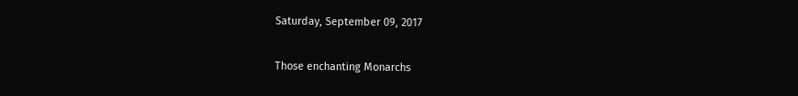Saturday, September 09, 2017

Those enchanting Monarchs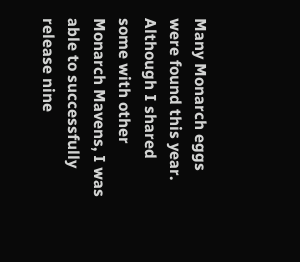Many Monarch eggs were found this year. Although I shared some with other Monarch Mavens, I was able to successfully release nine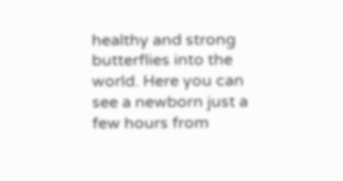healthy and strong butterflies into the world. Here you can see a newborn just a few hours from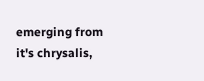emerging from it's chrysalis,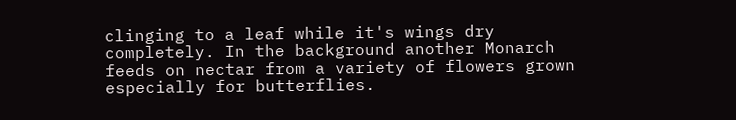clinging to a leaf while it's wings dry completely. In the background another Monarch feeds on nectar from a variety of flowers grown especially for butterflies.